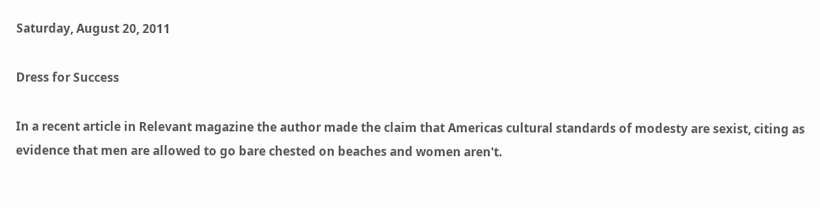Saturday, August 20, 2011

Dress for Success

In a recent article in Relevant magazine the author made the claim that Americas cultural standards of modesty are sexist, citing as evidence that men are allowed to go bare chested on beaches and women aren't.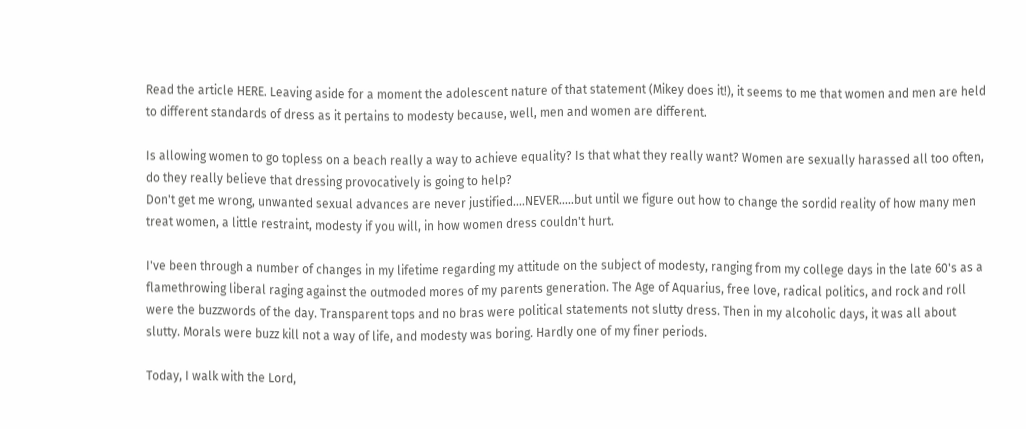Read the article HERE. Leaving aside for a moment the adolescent nature of that statement (Mikey does it!), it seems to me that women and men are held to different standards of dress as it pertains to modesty because, well, men and women are different.

Is allowing women to go topless on a beach really a way to achieve equality? Is that what they really want? Women are sexually harassed all too often, do they really believe that dressing provocatively is going to help?
Don't get me wrong, unwanted sexual advances are never justified....NEVER.....but until we figure out how to change the sordid reality of how many men treat women, a little restraint, modesty if you will, in how women dress couldn't hurt.

I've been through a number of changes in my lifetime regarding my attitude on the subject of modesty, ranging from my college days in the late 60's as a flamethrowing liberal raging against the outmoded mores of my parents generation. The Age of Aquarius, free love, radical politics, and rock and roll were the buzzwords of the day. Transparent tops and no bras were political statements not slutty dress. Then in my alcoholic days, it was all about slutty. Morals were buzz kill not a way of life, and modesty was boring. Hardly one of my finer periods.

Today, I walk with the Lord,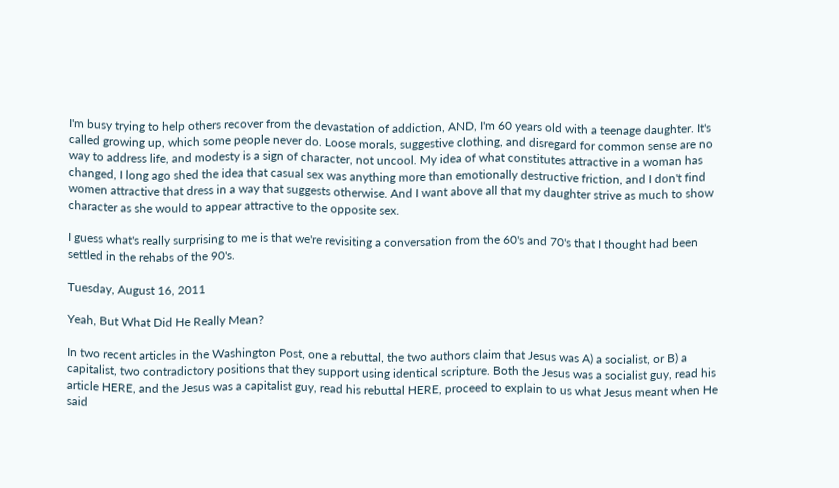I'm busy trying to help others recover from the devastation of addiction, AND, I'm 60 years old with a teenage daughter. It's called growing up, which some people never do. Loose morals, suggestive clothing, and disregard for common sense are no way to address life, and modesty is a sign of character, not uncool. My idea of what constitutes attractive in a woman has changed, I long ago shed the idea that casual sex was anything more than emotionally destructive friction, and I don't find women attractive that dress in a way that suggests otherwise. And I want above all that my daughter strive as much to show character as she would to appear attractive to the opposite sex.

I guess what's really surprising to me is that we're revisiting a conversation from the 60's and 70's that I thought had been settled in the rehabs of the 90's.

Tuesday, August 16, 2011

Yeah, But What Did He Really Mean?

In two recent articles in the Washington Post, one a rebuttal, the two authors claim that Jesus was A) a socialist, or B) a capitalist, two contradictory positions that they support using identical scripture. Both the Jesus was a socialist guy, read his article HERE, and the Jesus was a capitalist guy, read his rebuttal HERE, proceed to explain to us what Jesus meant when He said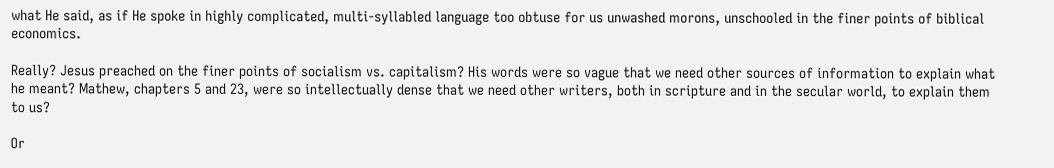what He said, as if He spoke in highly complicated, multi-syllabled language too obtuse for us unwashed morons, unschooled in the finer points of biblical economics.

Really? Jesus preached on the finer points of socialism vs. capitalism? His words were so vague that we need other sources of information to explain what he meant? Mathew, chapters 5 and 23, were so intellectually dense that we need other writers, both in scripture and in the secular world, to explain them to us?

Or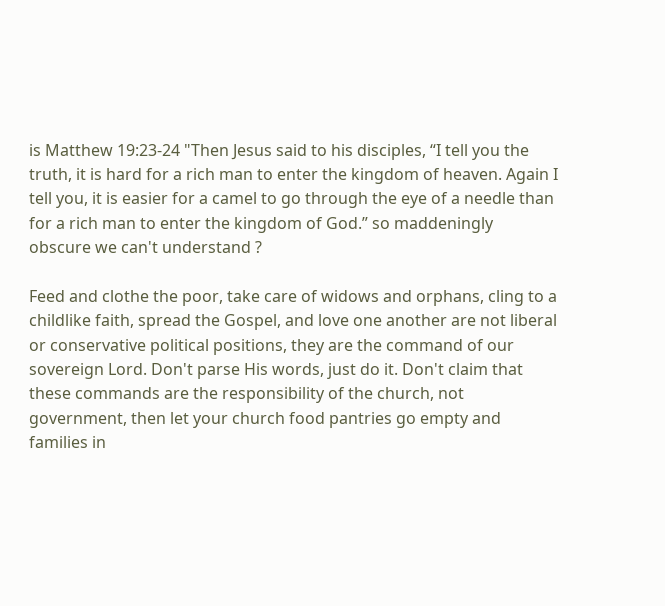is Matthew 19:23-24 "Then Jesus said to his disciples, “I tell you the truth, it is hard for a rich man to enter the kingdom of heaven. Again I tell you, it is easier for a camel to go through the eye of a needle than for a rich man to enter the kingdom of God.” so maddeningly obscure we can't understand ?

Feed and clothe the poor, take care of widows and orphans, cling to a childlike faith, spread the Gospel, and love one another are not liberal or conservative political positions, they are the command of our sovereign Lord. Don't parse His words, just do it. Don't claim that these commands are the responsibility of the church, not government, then let your church food pantries go empty and families in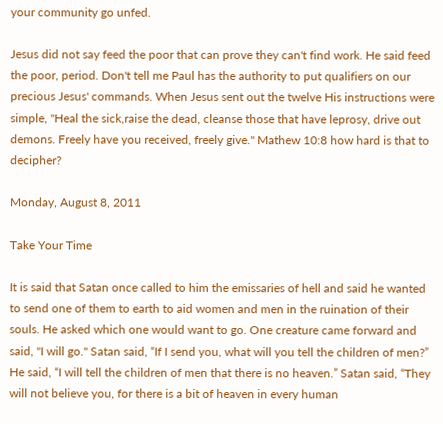your community go unfed.

Jesus did not say feed the poor that can prove they can't find work. He said feed the poor, period. Don't tell me Paul has the authority to put qualifiers on our precious Jesus' commands. When Jesus sent out the twelve His instructions were simple, "Heal the sick,raise the dead, cleanse those that have leprosy, drive out demons. Freely have you received, freely give." Mathew 10:8 how hard is that to decipher?

Monday, August 8, 2011

Take Your Time

It is said that Satan once called to him the emissaries of hell and said he wanted to send one of them to earth to aid women and men in the ruination of their souls. He asked which one would want to go. One creature came forward and said, "I will go." Satan said, “If I send you, what will you tell the children of men?” He said, “I will tell the children of men that there is no heaven.” Satan said, “They will not believe you, for there is a bit of heaven in every human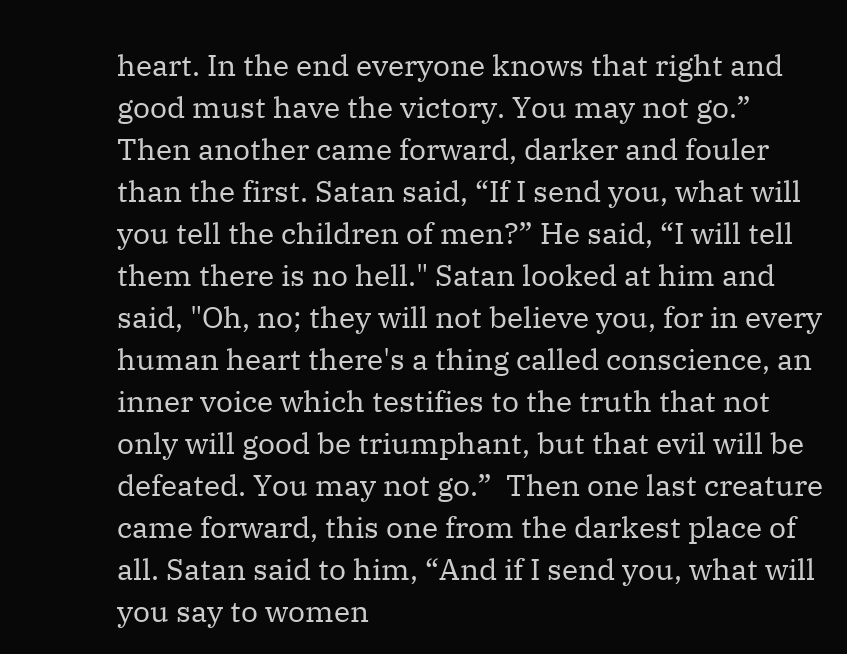heart. In the end everyone knows that right and good must have the victory. You may not go.”  Then another came forward, darker and fouler than the first. Satan said, “If I send you, what will you tell the children of men?” He said, “I will tell them there is no hell." Satan looked at him and said, "Oh, no; they will not believe you, for in every human heart there's a thing called conscience, an inner voice which testifies to the truth that not only will good be triumphant, but that evil will be defeated. You may not go.”  Then one last creature came forward, this one from the darkest place of all. Satan said to him, “And if I send you, what will you say to women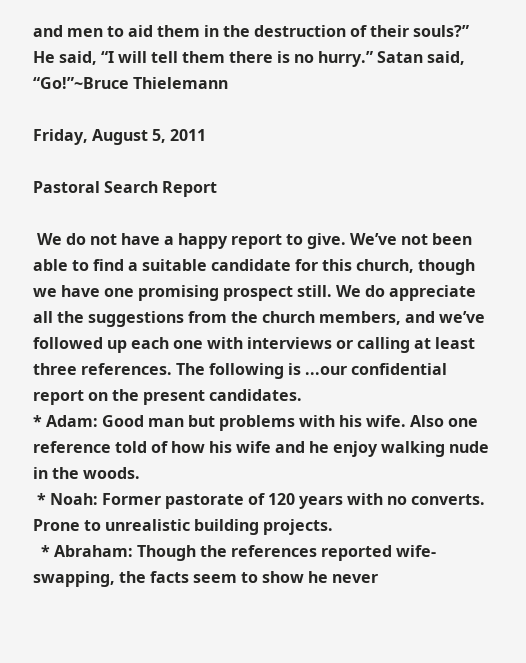and men to aid them in the destruction of their souls?” He said, “I will tell them there is no hurry.” Satan said, “Go!”~Bruce Thielemann

Friday, August 5, 2011

Pastoral Search Report

 We do not have a happy report to give. We’ve not been able to find a suitable candidate for this church, though we have one promising prospect still. We do appreciate all the suggestions from the church members, and we’ve followed up each one with interviews or calling at least three references. The following is ...our confidential report on the present candidates.
* Adam: Good man but problems with his wife. Also one reference told of how his wife and he enjoy walking nude in the woods.
 * Noah: Former pastorate of 120 years with no converts. Prone to unrealistic building projects.
  * Abraham: Though the references reported wife-swapping, the facts seem to show he never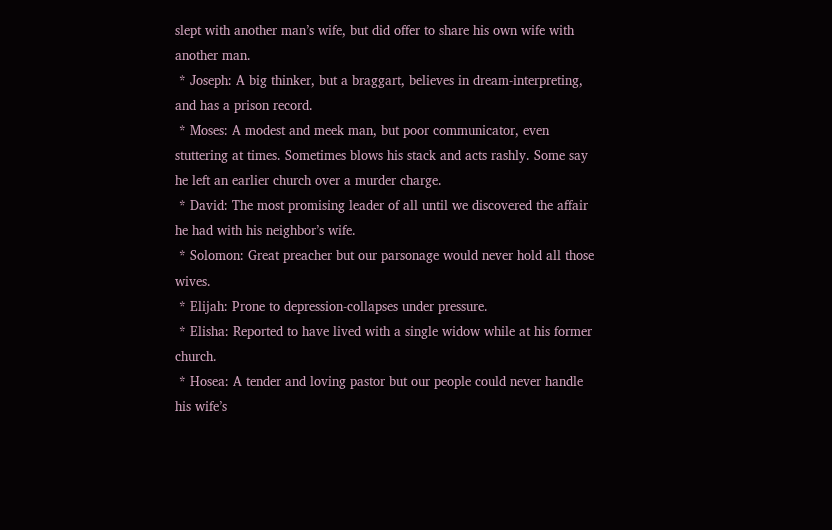slept with another man’s wife, but did offer to share his own wife with another man.
 * Joseph: A big thinker, but a braggart, believes in dream-interpreting, and has a prison record.
 * Moses: A modest and meek man, but poor communicator, even stuttering at times. Sometimes blows his stack and acts rashly. Some say he left an earlier church over a murder charge.
 * David: The most promising leader of all until we discovered the affair he had with his neighbor’s wife.
 * Solomon: Great preacher but our parsonage would never hold all those wives.
 * Elijah: Prone to depression-collapses under pressure.
 * Elisha: Reported to have lived with a single widow while at his former church.
 * Hosea: A tender and loving pastor but our people could never handle his wife’s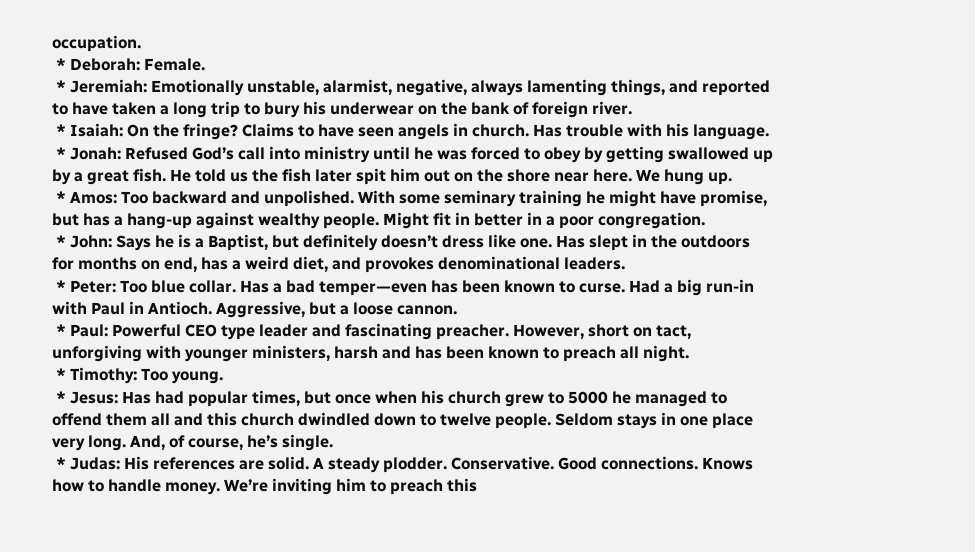occupation.
 * Deborah: Female.
 * Jeremiah: Emotionally unstable, alarmist, negative, always lamenting things, and reported to have taken a long trip to bury his underwear on the bank of foreign river.
 * Isaiah: On the fringe? Claims to have seen angels in church. Has trouble with his language.
 * Jonah: Refused God’s call into ministry until he was forced to obey by getting swallowed up by a great fish. He told us the fish later spit him out on the shore near here. We hung up.
 * Amos: Too backward and unpolished. With some seminary training he might have promise, but has a hang-up against wealthy people. Might fit in better in a poor congregation.
 * John: Says he is a Baptist, but definitely doesn’t dress like one. Has slept in the outdoors for months on end, has a weird diet, and provokes denominational leaders.
 * Peter: Too blue collar. Has a bad temper—even has been known to curse. Had a big run-in with Paul in Antioch. Aggressive, but a loose cannon.
 * Paul: Powerful CEO type leader and fascinating preacher. However, short on tact, unforgiving with younger ministers, harsh and has been known to preach all night.
 * Timothy: Too young.
 * Jesus: Has had popular times, but once when his church grew to 5000 he managed to offend them all and this church dwindled down to twelve people. Seldom stays in one place very long. And, of course, he’s single.
 * Judas: His references are solid. A steady plodder. Conservative. Good connections. Knows how to handle money. We’re inviting him to preach this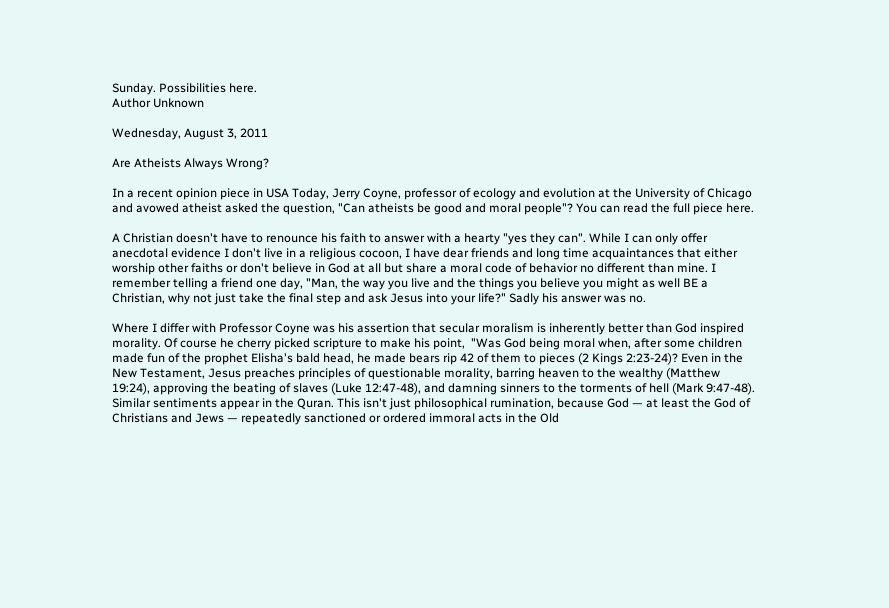Sunday. Possibilities here.
Author Unknown

Wednesday, August 3, 2011

Are Atheists Always Wrong?

In a recent opinion piece in USA Today, Jerry Coyne, professor of ecology and evolution at the University of Chicago and avowed atheist asked the question, "Can atheists be good and moral people"? You can read the full piece here.

A Christian doesn't have to renounce his faith to answer with a hearty "yes they can". While I can only offer anecdotal evidence I don't live in a religious cocoon, I have dear friends and long time acquaintances that either worship other faiths or don't believe in God at all but share a moral code of behavior no different than mine. I remember telling a friend one day, "Man, the way you live and the things you believe you might as well BE a Christian, why not just take the final step and ask Jesus into your life?" Sadly his answer was no.

Where I differ with Professor Coyne was his assertion that secular moralism is inherently better than God inspired morality. Of course he cherry picked scripture to make his point,  "Was God being moral when, after some children made fun of the prophet Elisha's bald head, he made bears rip 42 of them to pieces (2 Kings 2:23-24)? Even in the New Testament, Jesus preaches principles of questionable morality, barring heaven to the wealthy (Matthew 19:24), approving the beating of slaves (Luke 12:47-48), and damning sinners to the torments of hell (Mark 9:47-48). Similar sentiments appear in the Quran. This isn't just philosophical rumination, because God — at least the God of Christians and Jews — repeatedly sanctioned or ordered immoral acts in the Old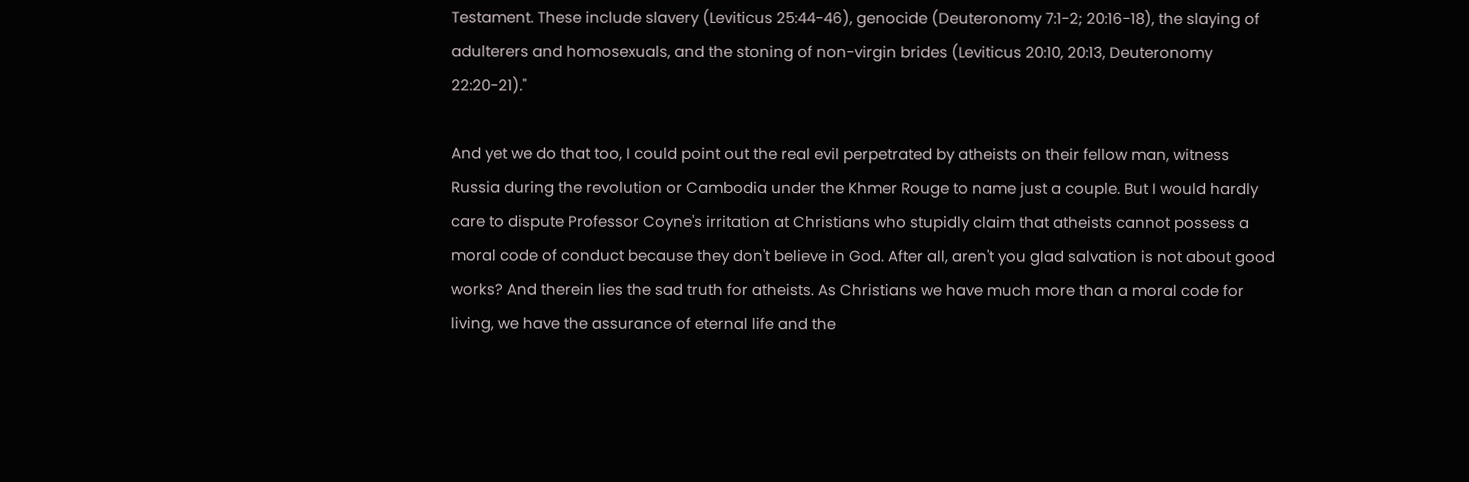Testament. These include slavery (Leviticus 25:44-46), genocide (Deuteronomy 7:1-2; 20:16-18), the slaying of adulterers and homosexuals, and the stoning of non-virgin brides (Leviticus 20:10, 20:13, Deuteronomy 22:20-21)."

And yet we do that too, I could point out the real evil perpetrated by atheists on their fellow man, witness Russia during the revolution or Cambodia under the Khmer Rouge to name just a couple. But I would hardly care to dispute Professor Coyne's irritation at Christians who stupidly claim that atheists cannot possess a moral code of conduct because they don't believe in God. After all, aren't you glad salvation is not about good works? And therein lies the sad truth for atheists. As Christians we have much more than a moral code for living, we have the assurance of eternal life and the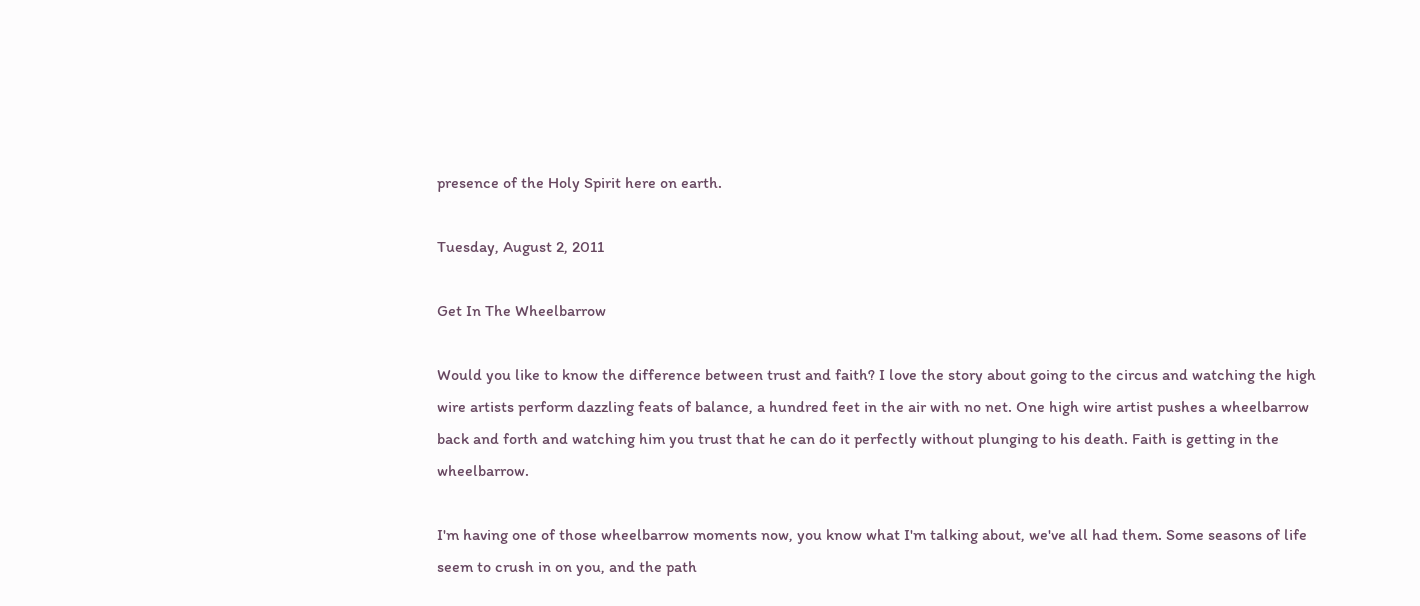presence of the Holy Spirit here on earth.

Tuesday, August 2, 2011

Get In The Wheelbarrow

Would you like to know the difference between trust and faith? I love the story about going to the circus and watching the high wire artists perform dazzling feats of balance, a hundred feet in the air with no net. One high wire artist pushes a wheelbarrow back and forth and watching him you trust that he can do it perfectly without plunging to his death. Faith is getting in the wheelbarrow.

I'm having one of those wheelbarrow moments now, you know what I'm talking about, we've all had them. Some seasons of life seem to crush in on you, and the path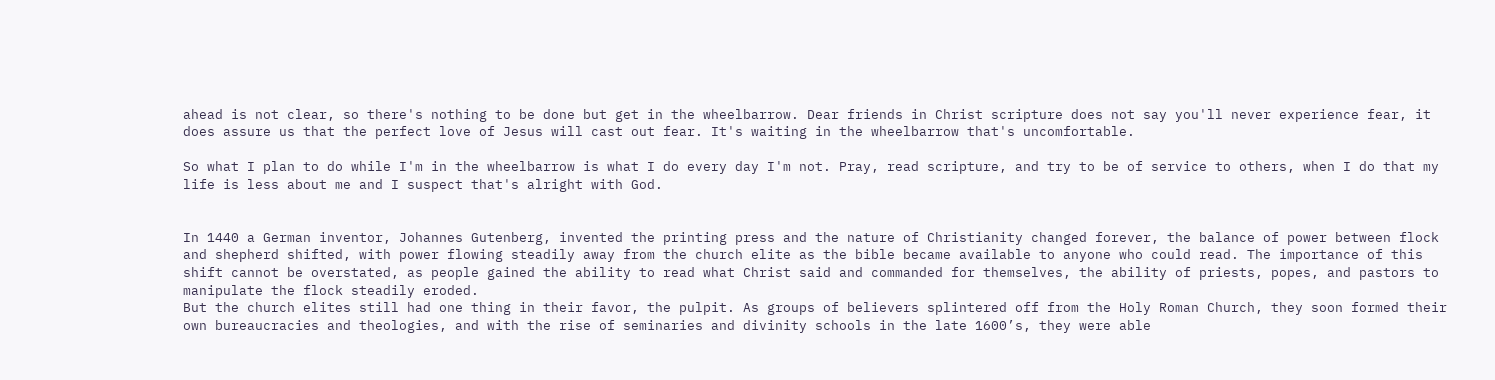ahead is not clear, so there's nothing to be done but get in the wheelbarrow. Dear friends in Christ scripture does not say you'll never experience fear, it does assure us that the perfect love of Jesus will cast out fear. It's waiting in the wheelbarrow that's uncomfortable.

So what I plan to do while I'm in the wheelbarrow is what I do every day I'm not. Pray, read scripture, and try to be of service to others, when I do that my life is less about me and I suspect that's alright with God.


In 1440 a German inventor, Johannes Gutenberg, invented the printing press and the nature of Christianity changed forever, the balance of power between flock and shepherd shifted, with power flowing steadily away from the church elite as the bible became available to anyone who could read. The importance of this shift cannot be overstated, as people gained the ability to read what Christ said and commanded for themselves, the ability of priests, popes, and pastors to manipulate the flock steadily eroded.
But the church elites still had one thing in their favor, the pulpit. As groups of believers splintered off from the Holy Roman Church, they soon formed their own bureaucracies and theologies, and with the rise of seminaries and divinity schools in the late 1600’s, they were able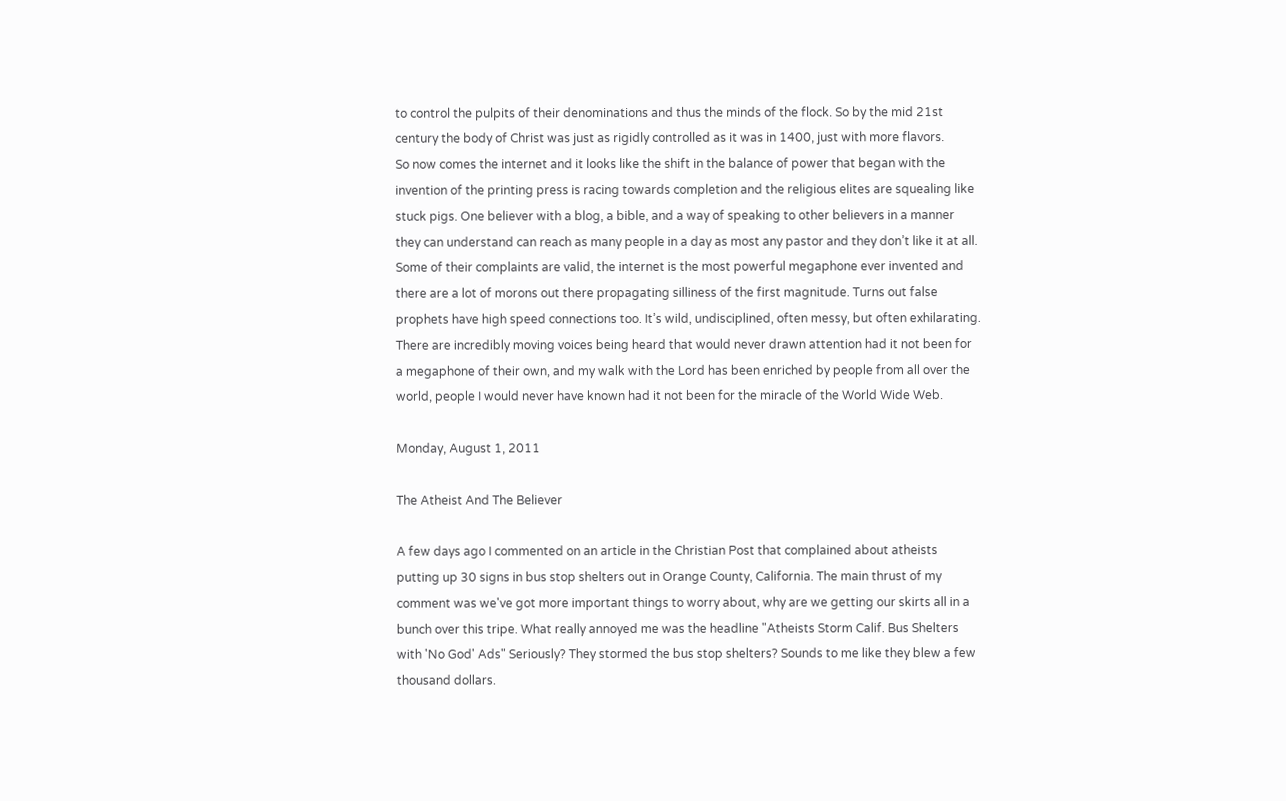to control the pulpits of their denominations and thus the minds of the flock. So by the mid 21st century the body of Christ was just as rigidly controlled as it was in 1400, just with more flavors.
So now comes the internet and it looks like the shift in the balance of power that began with the invention of the printing press is racing towards completion and the religious elites are squealing like stuck pigs. One believer with a blog, a bible, and a way of speaking to other believers in a manner they can understand can reach as many people in a day as most any pastor and they don’t like it at all.
Some of their complaints are valid, the internet is the most powerful megaphone ever invented and there are a lot of morons out there propagating silliness of the first magnitude. Turns out false prophets have high speed connections too. It’s wild, undisciplined, often messy, but often exhilarating. There are incredibly moving voices being heard that would never drawn attention had it not been for a megaphone of their own, and my walk with the Lord has been enriched by people from all over the world, people I would never have known had it not been for the miracle of the World Wide Web.

Monday, August 1, 2011

The Atheist And The Believer

A few days ago I commented on an article in the Christian Post that complained about atheists putting up 30 signs in bus stop shelters out in Orange County, California. The main thrust of my comment was we've got more important things to worry about, why are we getting our skirts all in a bunch over this tripe. What really annoyed me was the headline "Atheists Storm Calif. Bus Shelters with 'No God' Ads" Seriously? They stormed the bus stop shelters? Sounds to me like they blew a few thousand dollars.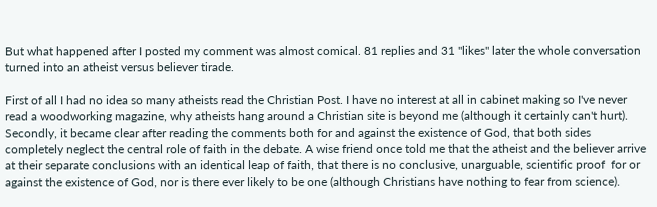But what happened after I posted my comment was almost comical. 81 replies and 31 "likes" later the whole conversation turned into an atheist versus believer tirade.

First of all I had no idea so many atheists read the Christian Post. I have no interest at all in cabinet making so I've never read a woodworking magazine, why atheists hang around a Christian site is beyond me (although it certainly can't hurt). Secondly, it became clear after reading the comments both for and against the existence of God, that both sides completely neglect the central role of faith in the debate. A wise friend once told me that the atheist and the believer arrive at their separate conclusions with an identical leap of faith, that there is no conclusive, unarguable, scientific proof  for or against the existence of God, nor is there ever likely to be one (although Christians have nothing to fear from science).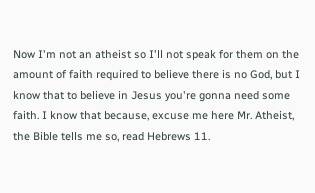Now I'm not an atheist so I'll not speak for them on the amount of faith required to believe there is no God, but I know that to believe in Jesus you're gonna need some faith. I know that because, excuse me here Mr. Atheist, the Bible tells me so, read Hebrews 11.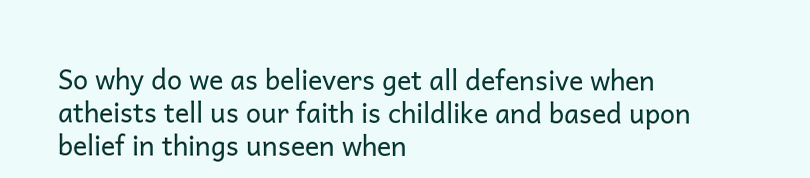So why do we as believers get all defensive when atheists tell us our faith is childlike and based upon belief in things unseen when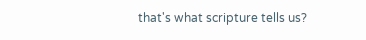that's what scripture tells us?